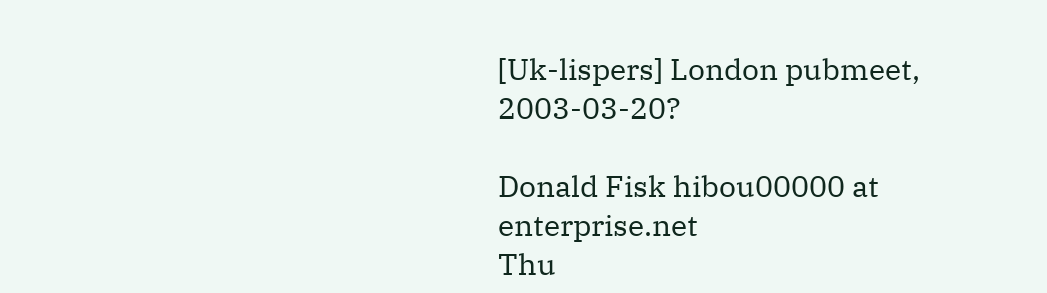[Uk-lispers] London pubmeet, 2003-03-20?

Donald Fisk hibou00000 at enterprise.net
Thu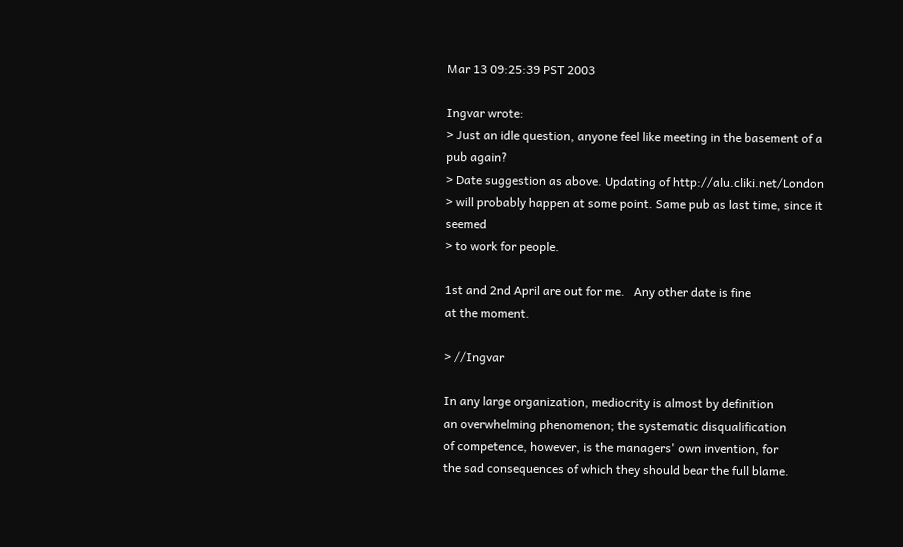Mar 13 09:25:39 PST 2003

Ingvar wrote:
> Just an idle question, anyone feel like meeting in the basement of a pub again?
> Date suggestion as above. Updating of http://alu.cliki.net/London
> will probably happen at some point. Same pub as last time, since it seemed
> to work for people.

1st and 2nd April are out for me.   Any other date is fine
at the moment.

> //Ingvar

In any large organization, mediocrity is almost by definition
an overwhelming phenomenon; the systematic disqualification
of competence, however, is the managers' own invention, for
the sad consequences of which they should bear the full blame.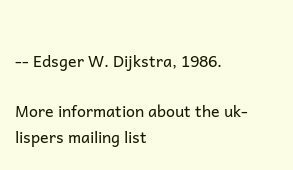-- Edsger W. Dijkstra, 1986.

More information about the uk-lispers mailing list